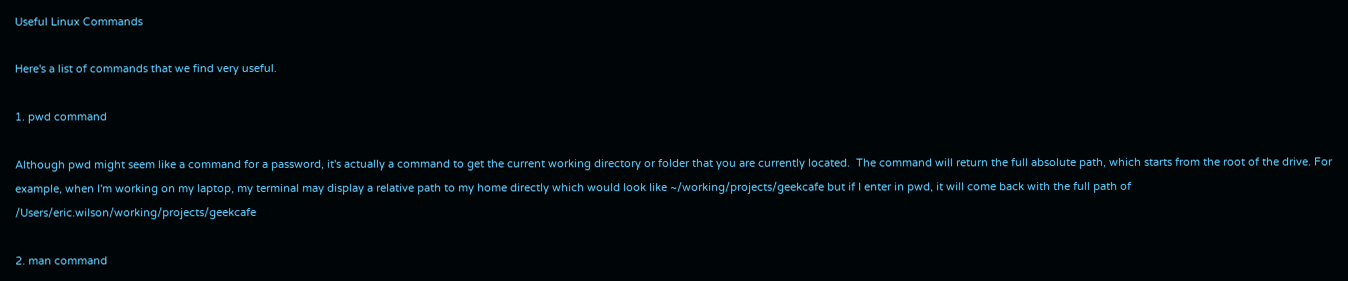Useful Linux Commands

Here's a list of commands that we find very useful.

1. pwd command

Although pwd might seem like a command for a password, it's actually a command to get the current working directory or folder that you are currently located.  The command will return the full absolute path, which starts from the root of the drive. For example, when I'm working on my laptop, my terminal may display a relative path to my home directly which would look like ~/working/projects/geekcafe but if I enter in pwd, it will come back with the full path of /Users/eric.wilson/working/projects/geekcafe

2. man command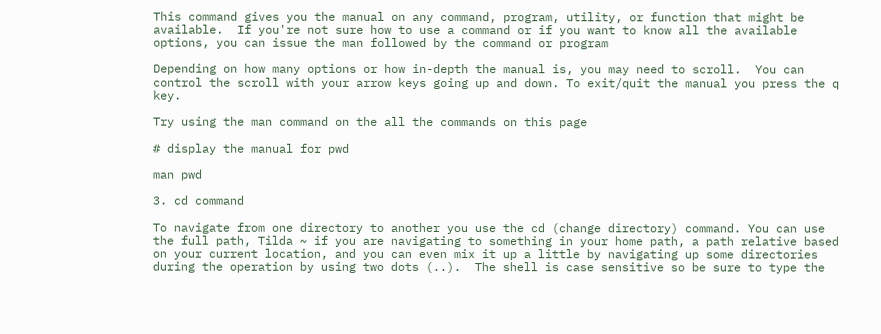This command gives you the manual on any command, program, utility, or function that might be available.  If you're not sure how to use a command or if you want to know all the available options, you can issue the man followed by the command or program

Depending on how many options or how in-depth the manual is, you may need to scroll.  You can control the scroll with your arrow keys going up and down. To exit/quit the manual you press the q key.

Try using the man command on the all the commands on this page

# display the manual for pwd

man pwd

3. cd command

To navigate from one directory to another you use the cd (change directory) command. You can use the full path, Tilda ~ if you are navigating to something in your home path, a path relative based on your current location, and you can even mix it up a little by navigating up some directories during the operation by using two dots (..).  The shell is case sensitive so be sure to type the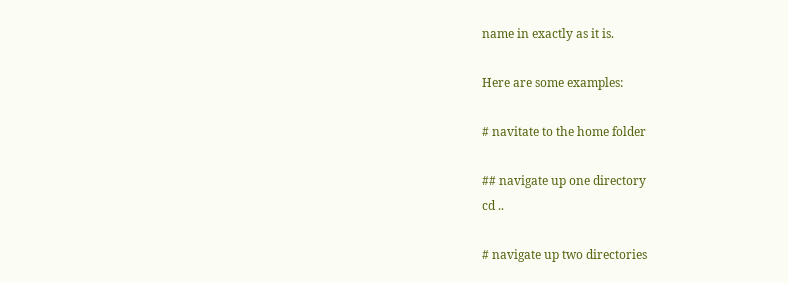name in exactly as it is.

Here are some examples:

# navitate to the home folder

## navigate up one directory
cd ..

# navigate up two directories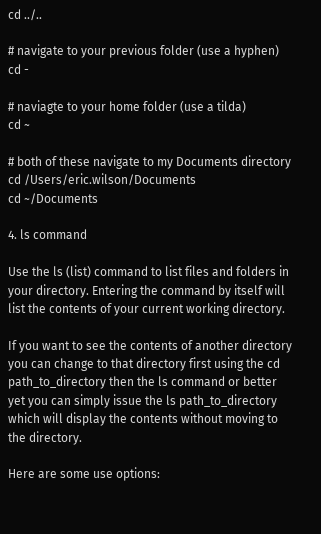cd ../..

# navigate to your previous folder (use a hyphen)
cd -

# naviagte to your home folder (use a tilda)
cd ~

# both of these navigate to my Documents directory
cd /Users/eric.wilson/Documents
cd ~/Documents

4. ls command

Use the ls (list) command to list files and folders in your directory. Entering the command by itself will list the contents of your current working directory.

If you want to see the contents of another directory you can change to that directory first using the cd path_to_directory then the ls command or better yet you can simply issue the ls path_to_directory which will display the contents without moving to the directory.

Here are some use options: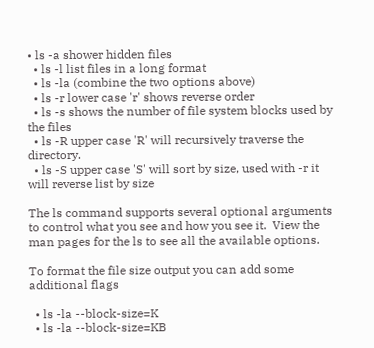• ls -a shower hidden files
  • ls -l list files in a long format
  • ls -la (combine the two options above)
  • ls -r lower case 'r' shows reverse order
  • ls -s shows the number of file system blocks used by the files
  • ls -R upper case 'R' will recursively traverse the directory.
  • ls -S upper case 'S' will sort by size, used with -r it will reverse list by size

The ls command supports several optional arguments to control what you see and how you see it.  View the man pages for the ls to see all the available options.

To format the file size output you can add some additional flags

  • ls -la --block-size=K
  • ls -la --block-size=KB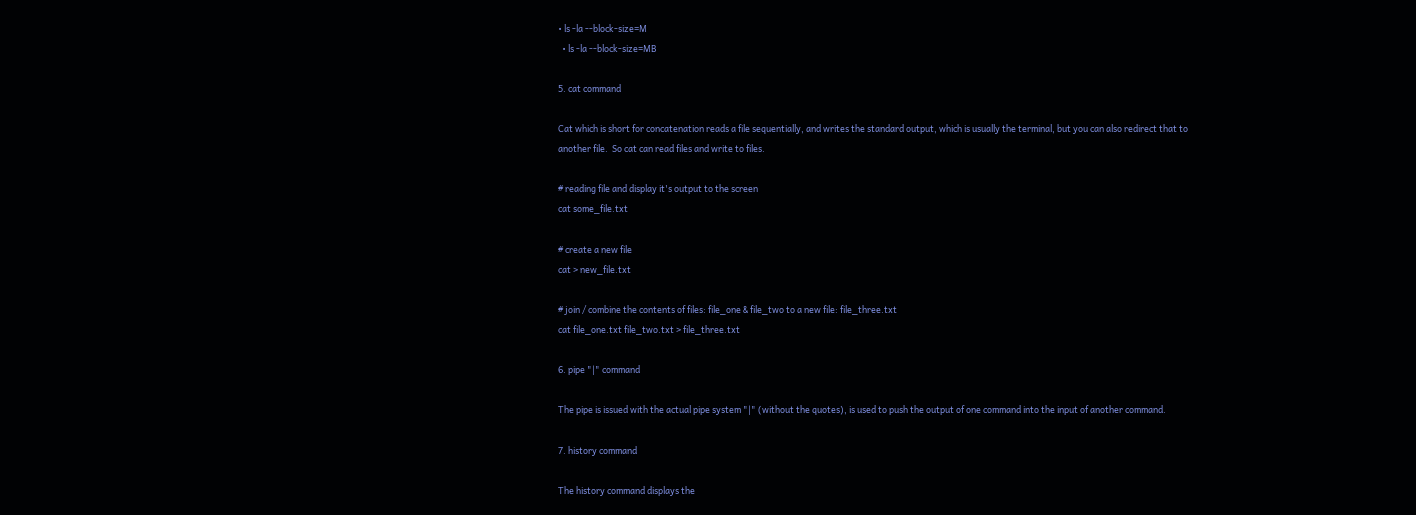• ls -la --block-size=M
  • ls -la --block-size=MB

5. cat command

Cat which is short for concatenation reads a file sequentially, and writes the standard output, which is usually the terminal, but you can also redirect that to another file.  So cat can read files and write to files.

# reading file and display it's output to the screen
cat some_file.txt

# create a new file
cat > new_file.txt

# join / combine the contents of files: file_one & file_two to a new file: file_three.txt
cat file_one.txt file_two.txt > file_three.txt

6. pipe "|" command

The pipe is issued with the actual pipe system "|" (without the quotes), is used to push the output of one command into the input of another command.

7. history command

The history command displays the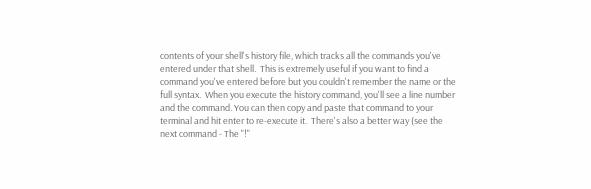contents of your shell's history file, which tracks all the commands you've entered under that shell.  This is extremely useful if you want to find a command you've entered before but you couldn't remember the name or the full syntax.  When you execute the history command, you'll see a line number and the command. You can then copy and paste that command to your terminal and hit enter to re-execute it.  There's also a better way (see the next command - The "!"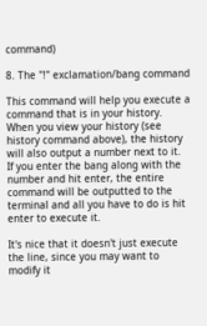command)

8. The "!" exclamation/bang command

This command will help you execute a command that is in your history.  When you view your history (see history command above), the history will also output a number next to it.  If you enter the bang along with the number and hit enter, the entire command will be outputted to the terminal and all you have to do is hit enter to execute it.

It's nice that it doesn't just execute the line, since you may want to modify it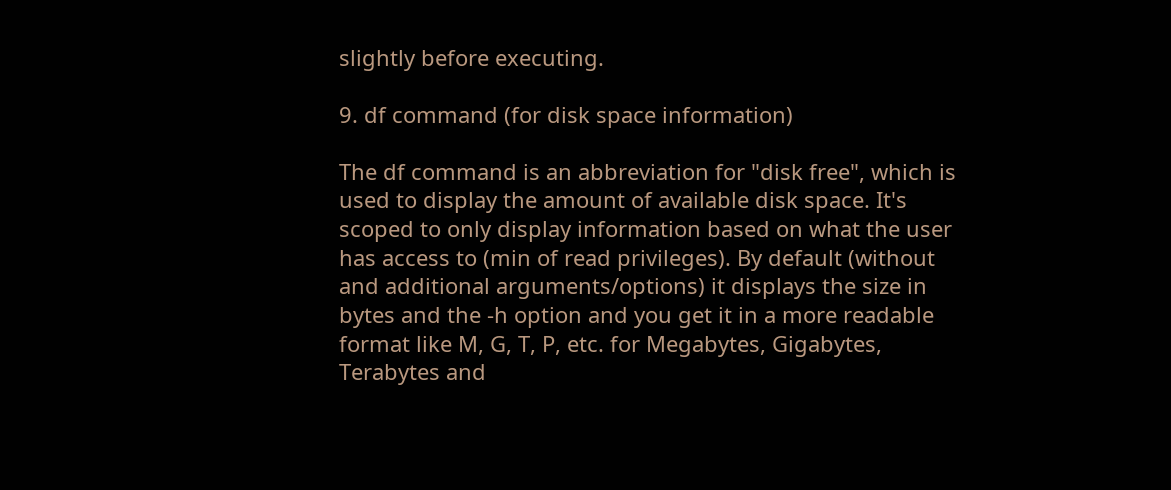slightly before executing.

9. df command (for disk space information)

The df command is an abbreviation for "disk free", which is used to display the amount of available disk space. It's scoped to only display information based on what the user has access to (min of read privileges). By default (without and additional arguments/options) it displays the size in bytes and the -h option and you get it in a more readable format like M, G, T, P, etc. for Megabytes, Gigabytes, Terabytes and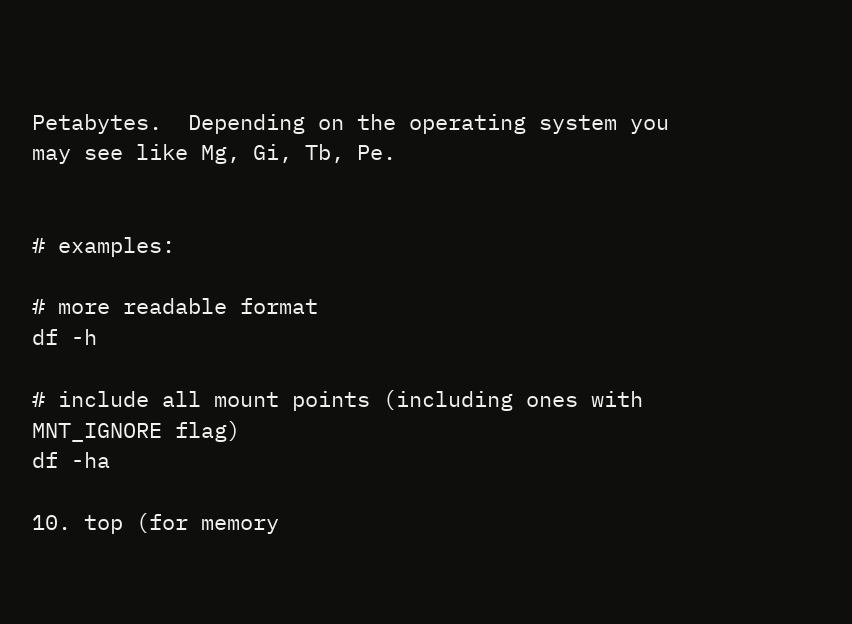Petabytes.  Depending on the operating system you may see like Mg, Gi, Tb, Pe.


# examples:

# more readable format
df -h

# include all mount points (including ones with MNT_IGNORE flag)
df -ha

10. top (for memory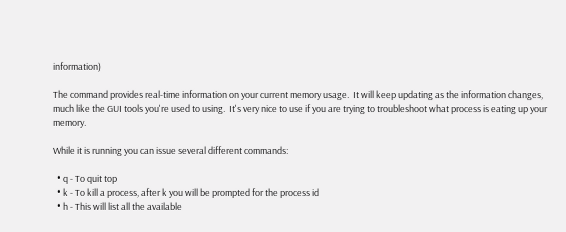information)

The command provides real-time information on your current memory usage.  It will keep updating as the information changes, much like the GUI tools you're used to using.  It's very nice to use if you are trying to troubleshoot what process is eating up your memory.

While it is running you can issue several different commands:

  • q - To quit top
  • k - To kill a process, after k you will be prompted for the process id
  • h - This will list all the available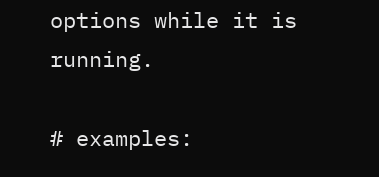options while it is running.

# examples: